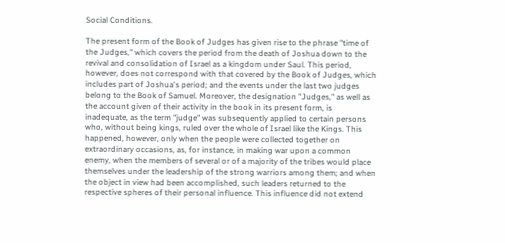Social Conditions.

The present form of the Book of Judges has given rise to the phrase "time of the Judges," which covers the period from the death of Joshua down to the revival and consolidation of Israel as a kingdom under Saul. This period, however, does not correspond with that covered by the Book of Judges, which includes part of Joshua's period; and the events under the last two judges belong to the Book of Samuel. Moreover, the designation "Judges," as well as the account given of their activity in the book in its present form, is inadequate, as the term "judge" was subsequently applied to certain persons who, without being kings, ruled over the whole of Israel like the Kings. This happened, however, only when the people were collected together on extraordinary occasions, as, for instance, in making war upon a common enemy, when the members of several or of a majority of the tribes would place themselves under the leadership of the strong warriors among them; and when the object in view had been accomplished, such leaders returned to the respective spheres of their personal influence. This influence did not extend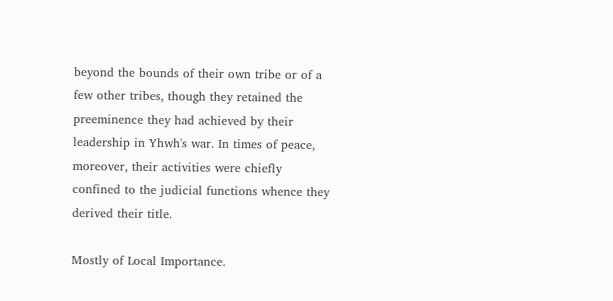beyond the bounds of their own tribe or of a few other tribes, though they retained the preeminence they had achieved by their leadership in Yhwh's war. In times of peace, moreover, their activities were chiefly confined to the judicial functions whence they derived their title.

Mostly of Local Importance.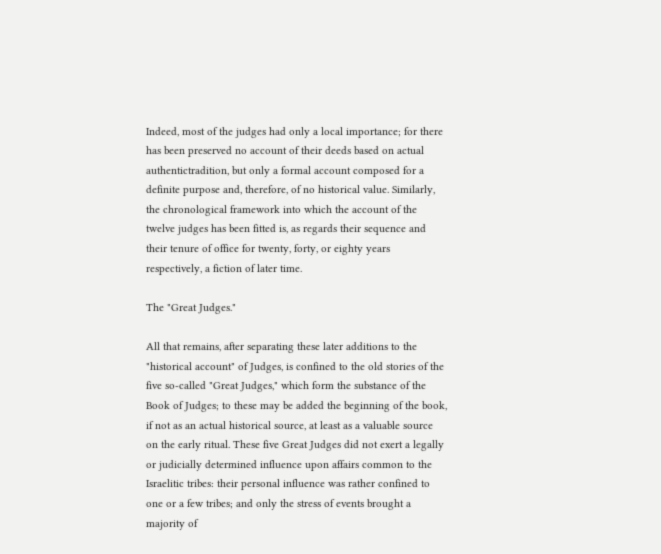Indeed, most of the judges had only a local importance; for there has been preserved no account of their deeds based on actual authentictradition, but only a formal account composed for a definite purpose and, therefore, of no historical value. Similarly, the chronological framework into which the account of the twelve judges has been fitted is, as regards their sequence and their tenure of office for twenty, forty, or eighty years respectively, a fiction of later time.

The "Great Judges."

All that remains, after separating these later additions to the "historical account" of Judges, is confined to the old stories of the five so-called "Great Judges," which form the substance of the Book of Judges; to these may be added the beginning of the book, if not as an actual historical source, at least as a valuable source on the early ritual. These five Great Judges did not exert a legally or judicially determined influence upon affairs common to the Israelitic tribes: their personal influence was rather confined to one or a few tribes; and only the stress of events brought a majority of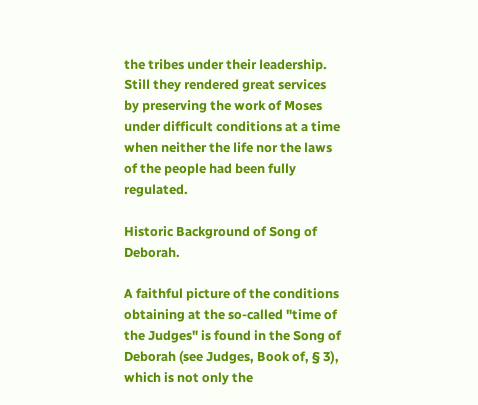the tribes under their leadership. Still they rendered great services by preserving the work of Moses under difficult conditions at a time when neither the life nor the laws of the people had been fully regulated.

Historic Background of Song of Deborah.

A faithful picture of the conditions obtaining at the so-called "time of the Judges" is found in the Song of Deborah (see Judges, Book of, § 3), which is not only the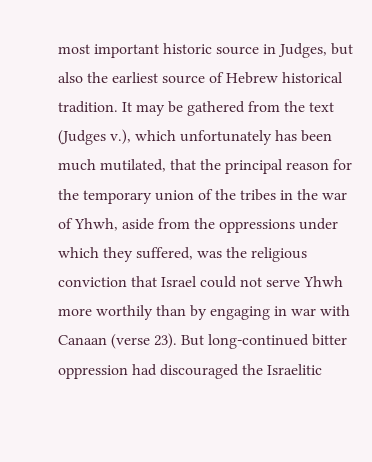most important historic source in Judges, but also the earliest source of Hebrew historical tradition. It may be gathered from the text (Judges v.), which unfortunately has been much mutilated, that the principal reason for the temporary union of the tribes in the war of Yhwh, aside from the oppressions under which they suffered, was the religious conviction that Israel could not serve Yhwh more worthily than by engaging in war with Canaan (verse 23). But long-continued bitter oppression had discouraged the Israelitic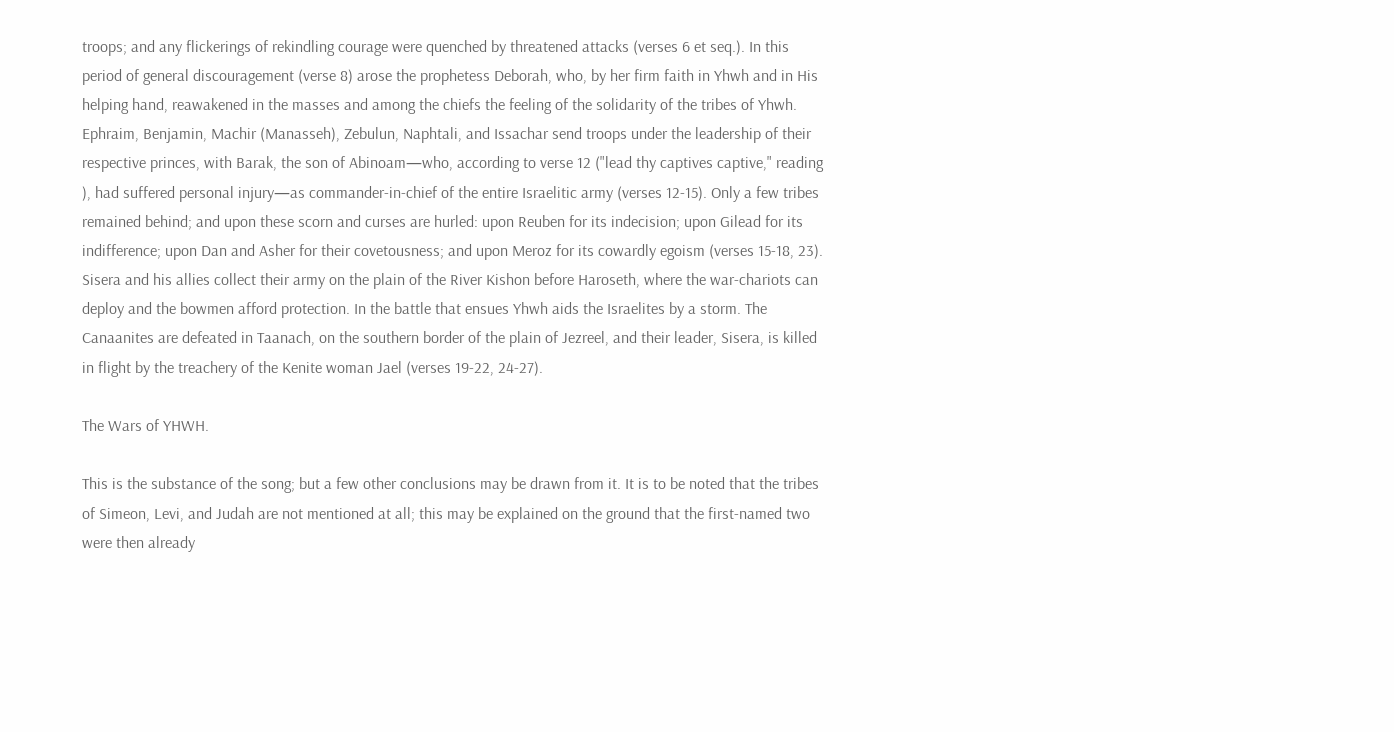troops; and any flickerings of rekindling courage were quenched by threatened attacks (verses 6 et seq.). In this period of general discouragement (verse 8) arose the prophetess Deborah, who, by her firm faith in Yhwh and in His helping hand, reawakened in the masses and among the chiefs the feeling of the solidarity of the tribes of Yhwh. Ephraim, Benjamin, Machir (Manasseh), Zebulun, Naphtali, and Issachar send troops under the leadership of their respective princes, with Barak, the son of Abinoam—who, according to verse 12 ("lead thy captives captive," reading ), had suffered personal injury—as commander-in-chief of the entire Israelitic army (verses 12-15). Only a few tribes remained behind; and upon these scorn and curses are hurled: upon Reuben for its indecision; upon Gilead for its indifference; upon Dan and Asher for their covetousness; and upon Meroz for its cowardly egoism (verses 15-18, 23). Sisera and his allies collect their army on the plain of the River Kishon before Haroseth, where the war-chariots can deploy and the bowmen afford protection. In the battle that ensues Yhwh aids the Israelites by a storm. The Canaanites are defeated in Taanach, on the southern border of the plain of Jezreel, and their leader, Sisera, is killed in flight by the treachery of the Kenite woman Jael (verses 19-22, 24-27).

The Wars of YHWH.

This is the substance of the song; but a few other conclusions may be drawn from it. It is to be noted that the tribes of Simeon, Levi, and Judah are not mentioned at all; this may be explained on the ground that the first-named two were then already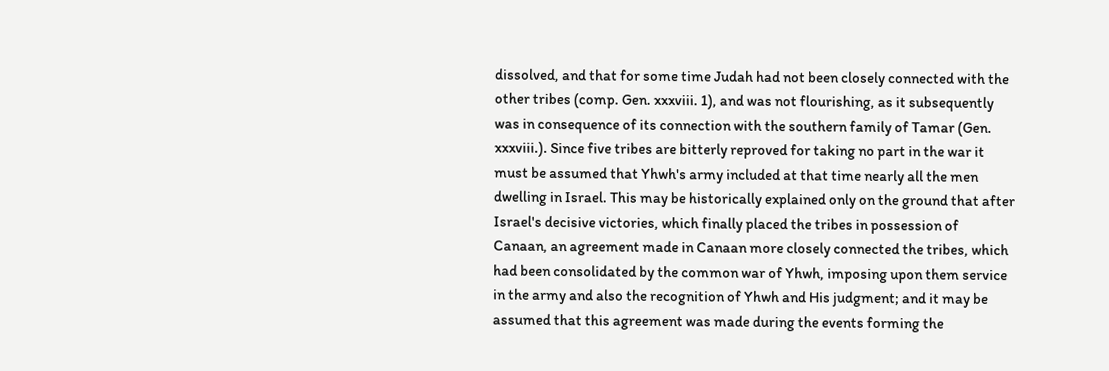dissolved, and that for some time Judah had not been closely connected with the other tribes (comp. Gen. xxxviii. 1), and was not flourishing, as it subsequently was in consequence of its connection with the southern family of Tamar (Gen. xxxviii.). Since five tribes are bitterly reproved for taking no part in the war it must be assumed that Yhwh's army included at that time nearly all the men dwelling in Israel. This may be historically explained only on the ground that after Israel's decisive victories, which finally placed the tribes in possession of Canaan, an agreement made in Canaan more closely connected the tribes, which had been consolidated by the common war of Yhwh, imposing upon them service in the army and also the recognition of Yhwh and His judgment; and it may be assumed that this agreement was made during the events forming the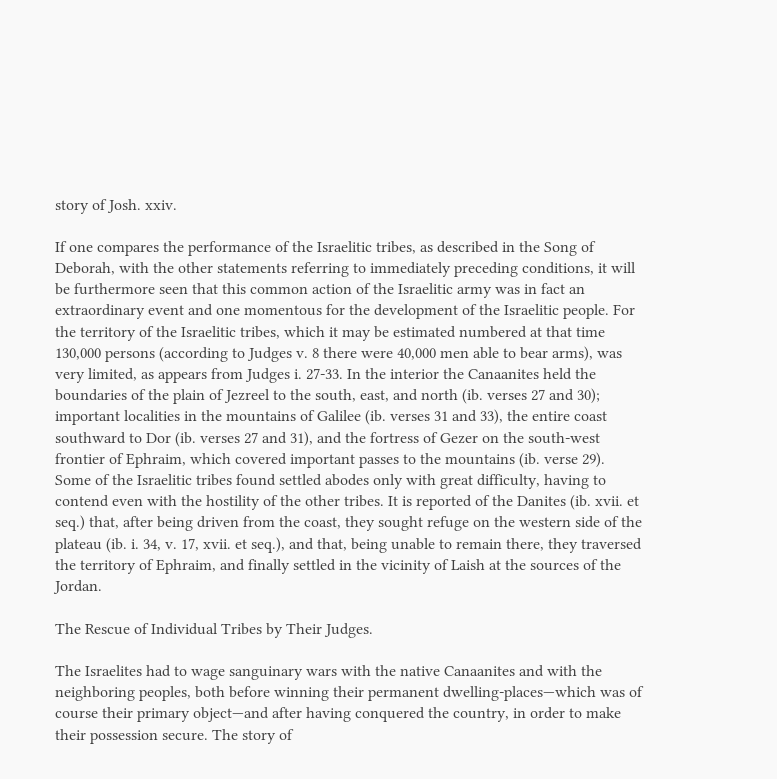story of Josh. xxiv.

If one compares the performance of the Israelitic tribes, as described in the Song of Deborah, with the other statements referring to immediately preceding conditions, it will be furthermore seen that this common action of the Israelitic army was in fact an extraordinary event and one momentous for the development of the Israelitic people. For the territory of the Israelitic tribes, which it may be estimated numbered at that time 130,000 persons (according to Judges v. 8 there were 40,000 men able to bear arms), was very limited, as appears from Judges i. 27-33. In the interior the Canaanites held the boundaries of the plain of Jezreel to the south, east, and north (ib. verses 27 and 30); important localities in the mountains of Galilee (ib. verses 31 and 33), the entire coast southward to Dor (ib. verses 27 and 31), and the fortress of Gezer on the south-west frontier of Ephraim, which covered important passes to the mountains (ib. verse 29). Some of the Israelitic tribes found settled abodes only with great difficulty, having to contend even with the hostility of the other tribes. It is reported of the Danites (ib. xvii. et seq.) that, after being driven from the coast, they sought refuge on the western side of the plateau (ib. i. 34, v. 17, xvii. et seq.), and that, being unable to remain there, they traversed the territory of Ephraim, and finally settled in the vicinity of Laish at the sources of the Jordan.

The Rescue of Individual Tribes by Their Judges.

The Israelites had to wage sanguinary wars with the native Canaanites and with the neighboring peoples, both before winning their permanent dwelling-places—which was of course their primary object—and after having conquered the country, in order to make their possession secure. The story of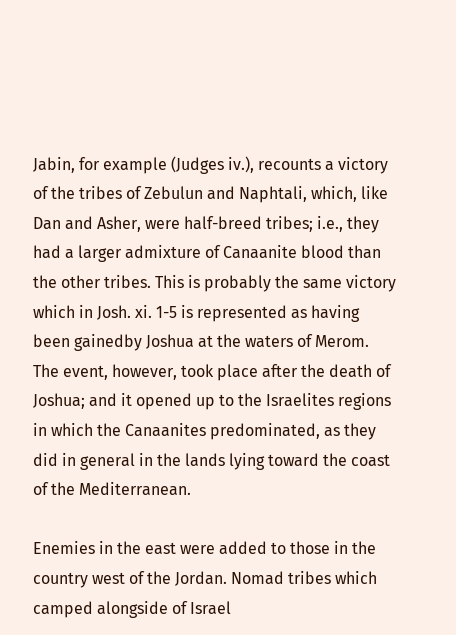Jabin, for example (Judges iv.), recounts a victory of the tribes of Zebulun and Naphtali, which, like Dan and Asher, were half-breed tribes; i.e., they had a larger admixture of Canaanite blood than the other tribes. This is probably the same victory which in Josh. xi. 1-5 is represented as having been gainedby Joshua at the waters of Merom. The event, however, took place after the death of Joshua; and it opened up to the Israelites regions in which the Canaanites predominated, as they did in general in the lands lying toward the coast of the Mediterranean.

Enemies in the east were added to those in the country west of the Jordan. Nomad tribes which camped alongside of Israel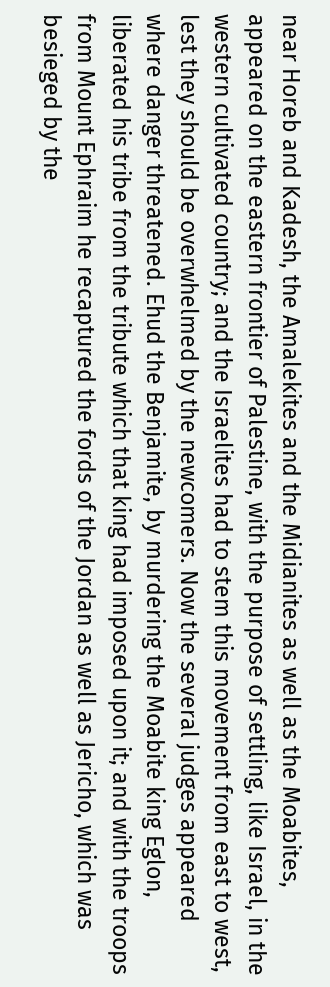near Horeb and Kadesh, the Amalekites and the Midianites as well as the Moabites, appeared on the eastern frontier of Palestine, with the purpose of settling, like Israel, in the western cultivated country; and the Israelites had to stem this movement from east to west, lest they should be overwhelmed by the newcomers. Now the several judges appeared where danger threatened. Ehud the Benjamite, by murdering the Moabite king Eglon, liberated his tribe from the tribute which that king had imposed upon it; and with the troops from Mount Ephraim he recaptured the fords of the Jordan as well as Jericho, which was besieged by the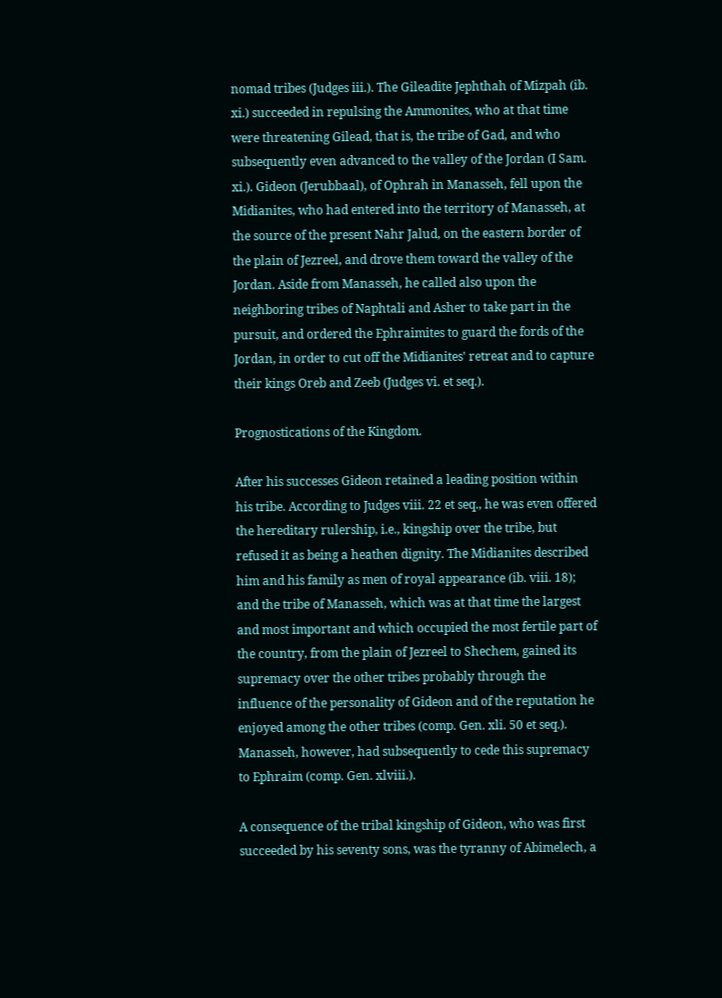nomad tribes (Judges iii.). The Gileadite Jephthah of Mizpah (ib. xi.) succeeded in repulsing the Ammonites, who at that time were threatening Gilead, that is, the tribe of Gad, and who subsequently even advanced to the valley of the Jordan (I Sam. xi.). Gideon (Jerubbaal), of Ophrah in Manasseh, fell upon the Midianites, who had entered into the territory of Manasseh, at the source of the present Nahr Jalud, on the eastern border of the plain of Jezreel, and drove them toward the valley of the Jordan. Aside from Manasseh, he called also upon the neighboring tribes of Naphtali and Asher to take part in the pursuit, and ordered the Ephraimites to guard the fords of the Jordan, in order to cut off the Midianites' retreat and to capture their kings Oreb and Zeeb (Judges vi. et seq.).

Prognostications of the Kingdom.

After his successes Gideon retained a leading position within his tribe. According to Judges viii. 22 et seq., he was even offered the hereditary rulership, i.e., kingship over the tribe, but refused it as being a heathen dignity. The Midianites described him and his family as men of royal appearance (ib. viii. 18); and the tribe of Manasseh, which was at that time the largest and most important and which occupied the most fertile part of the country, from the plain of Jezreel to Shechem, gained its supremacy over the other tribes probably through the influence of the personality of Gideon and of the reputation he enjoyed among the other tribes (comp. Gen. xli. 50 et seq.). Manasseh, however, had subsequently to cede this supremacy to Ephraim (comp. Gen. xlviii.).

A consequence of the tribal kingship of Gideon, who was first succeeded by his seventy sons, was the tyranny of Abimelech, a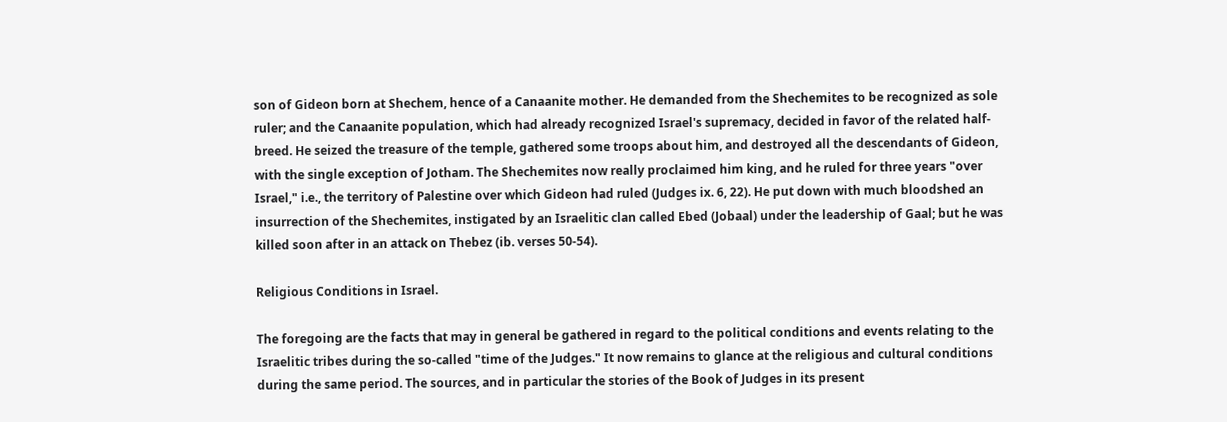son of Gideon born at Shechem, hence of a Canaanite mother. He demanded from the Shechemites to be recognized as sole ruler; and the Canaanite population, which had already recognized Israel's supremacy, decided in favor of the related half-breed. He seized the treasure of the temple, gathered some troops about him, and destroyed all the descendants of Gideon, with the single exception of Jotham. The Shechemites now really proclaimed him king, and he ruled for three years "over Israel," i.e., the territory of Palestine over which Gideon had ruled (Judges ix. 6, 22). He put down with much bloodshed an insurrection of the Shechemites, instigated by an Israelitic clan called Ebed (Jobaal) under the leadership of Gaal; but he was killed soon after in an attack on Thebez (ib. verses 50-54).

Religious Conditions in Israel.

The foregoing are the facts that may in general be gathered in regard to the political conditions and events relating to the Israelitic tribes during the so-called "time of the Judges." It now remains to glance at the religious and cultural conditions during the same period. The sources, and in particular the stories of the Book of Judges in its present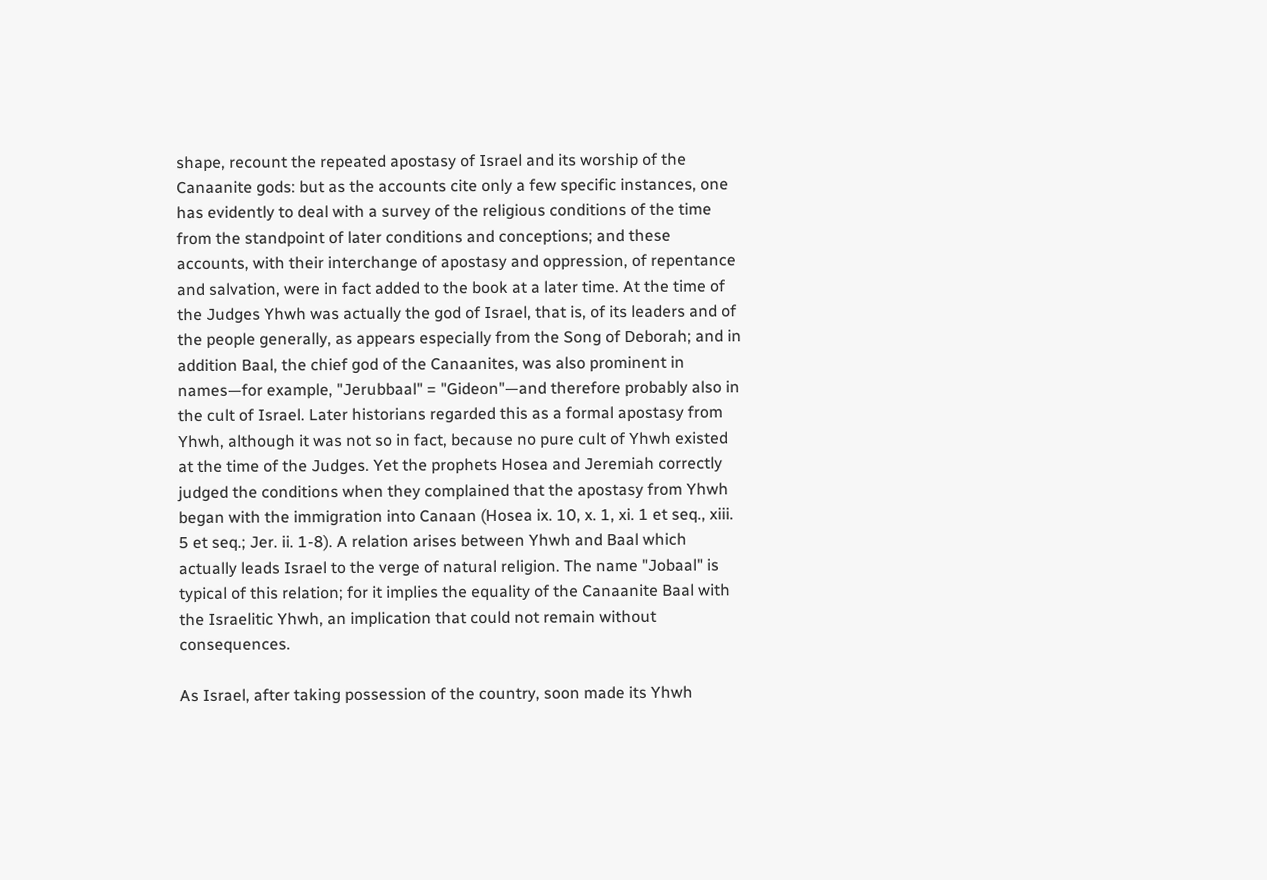shape, recount the repeated apostasy of Israel and its worship of the Canaanite gods: but as the accounts cite only a few specific instances, one has evidently to deal with a survey of the religious conditions of the time from the standpoint of later conditions and conceptions; and these accounts, with their interchange of apostasy and oppression, of repentance and salvation, were in fact added to the book at a later time. At the time of the Judges Yhwh was actually the god of Israel, that is, of its leaders and of the people generally, as appears especially from the Song of Deborah; and in addition Baal, the chief god of the Canaanites, was also prominent in names—for example, "Jerubbaal" = "Gideon"—and therefore probably also in the cult of Israel. Later historians regarded this as a formal apostasy from Yhwh, although it was not so in fact, because no pure cult of Yhwh existed at the time of the Judges. Yet the prophets Hosea and Jeremiah correctly judged the conditions when they complained that the apostasy from Yhwh began with the immigration into Canaan (Hosea ix. 10, x. 1, xi. 1 et seq., xiii. 5 et seq.; Jer. ii. 1-8). A relation arises between Yhwh and Baal which actually leads Israel to the verge of natural religion. The name "Jobaal" is typical of this relation; for it implies the equality of the Canaanite Baal with the Israelitic Yhwh, an implication that could not remain without consequences.

As Israel, after taking possession of the country, soon made its Yhwh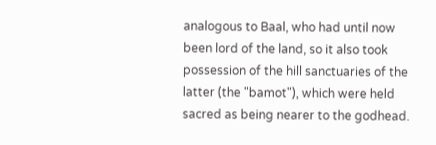analogous to Baal, who had until now been lord of the land, so it also took possession of the hill sanctuaries of the latter (the "bamot"), which were held sacred as being nearer to the godhead.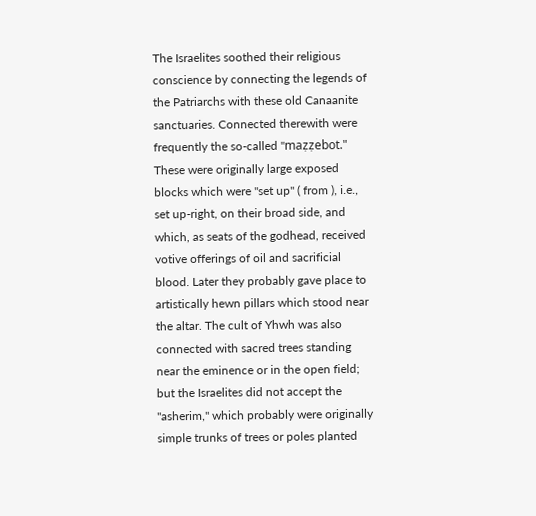The Israelites soothed their religious conscience by connecting the legends of the Patriarchs with these old Canaanite sanctuaries. Connected therewith were frequently the so-called "maẓẓebot." These were originally large exposed blocks which were "set up" ( from ), i.e., set up-right, on their broad side, and which, as seats of the godhead, received votive offerings of oil and sacrificial blood. Later they probably gave place to artistically hewn pillars which stood near the altar. The cult of Yhwh was also connected with sacred trees standing near the eminence or in the open field; but the Israelites did not accept the "asherim," which probably were originally simple trunks of trees or poles planted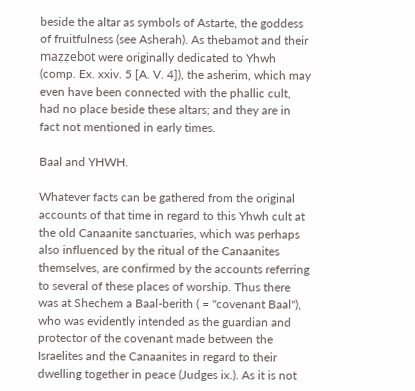beside the altar as symbols of Astarte, the goddess of fruitfulness (see Asherah). As thebamot and their maẓẓebot were originally dedicated to Yhwh (comp. Ex. xxiv. 5 [A. V. 4]), the asherim, which may even have been connected with the phallic cult, had no place beside these altars; and they are in fact not mentioned in early times.

Baal and YHWH.

Whatever facts can be gathered from the original accounts of that time in regard to this Yhwh cult at the old Canaanite sanctuaries, which was perhaps also influenced by the ritual of the Canaanites themselves, are confirmed by the accounts referring to several of these places of worship. Thus there was at Shechem a Baal-berith ( = "covenant Baal"), who was evidently intended as the guardian and protector of the covenant made between the Israelites and the Canaanites in regard to their dwelling together in peace (Judges ix.). As it is not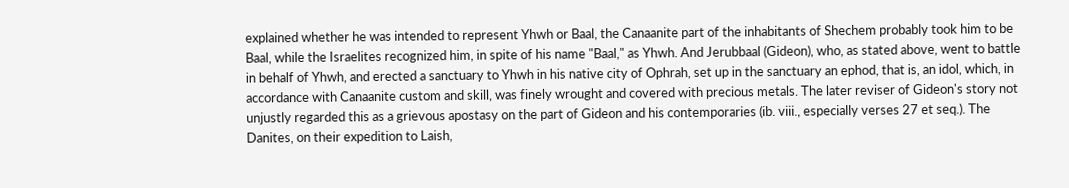explained whether he was intended to represent Yhwh or Baal, the Canaanite part of the inhabitants of Shechem probably took him to be Baal, while the Israelites recognized him, in spite of his name "Baal," as Yhwh. And Jerubbaal (Gideon), who, as stated above, went to battle in behalf of Yhwh, and erected a sanctuary to Yhwh in his native city of Ophrah, set up in the sanctuary an ephod, that is, an idol, which, in accordance with Canaanite custom and skill, was finely wrought and covered with precious metals. The later reviser of Gideon's story not unjustly regarded this as a grievous apostasy on the part of Gideon and his contemporaries (ib. viii., especially verses 27 et seq.). The Danites, on their expedition to Laish,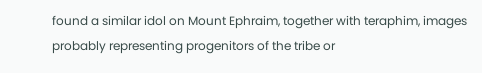found a similar idol on Mount Ephraim, together with teraphim, images probably representing progenitors of the tribe or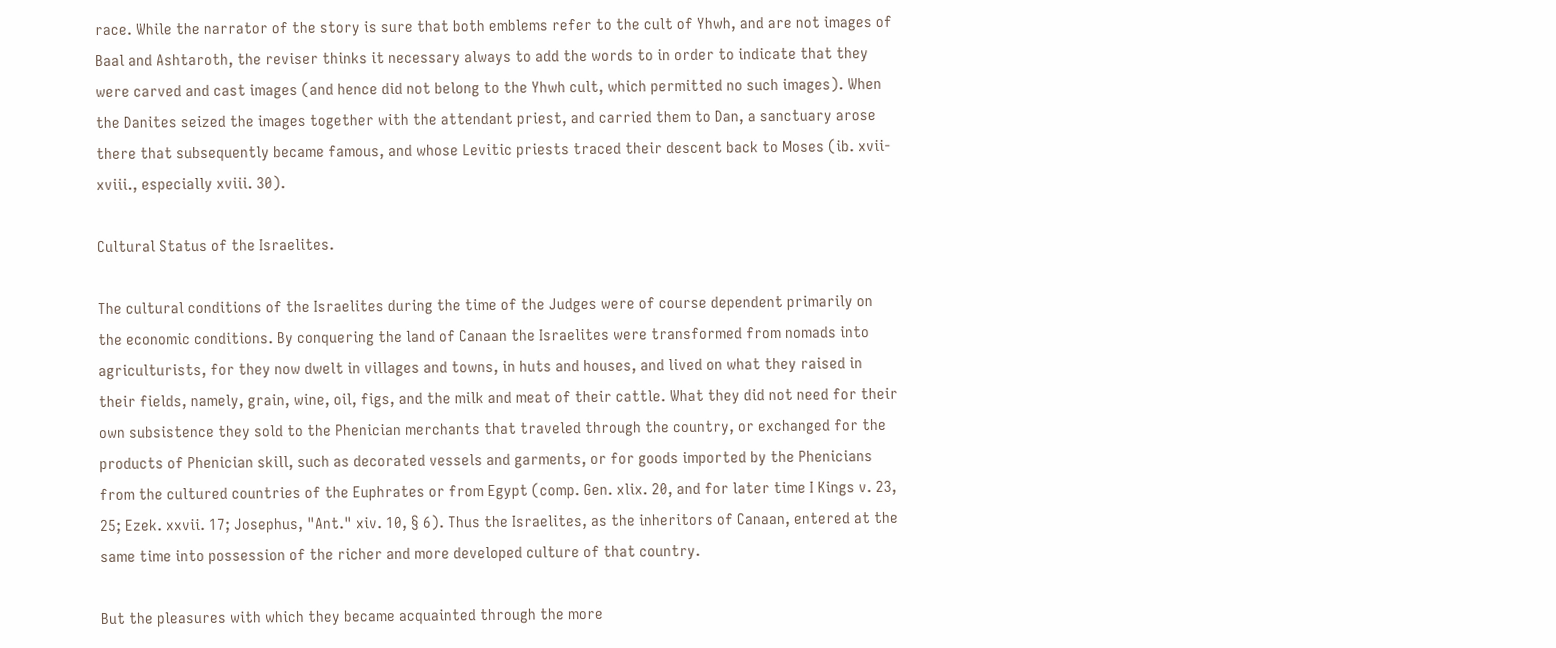race. While the narrator of the story is sure that both emblems refer to the cult of Yhwh, and are not images of Baal and Ashtaroth, the reviser thinks it necessary always to add the words to in order to indicate that they were carved and cast images (and hence did not belong to the Yhwh cult, which permitted no such images). When the Danites seized the images together with the attendant priest, and carried them to Dan, a sanctuary arose there that subsequently became famous, and whose Levitic priests traced their descent back to Moses (ib. xvii-xviii., especially xviii. 30).

Cultural Status of the Israelites.

The cultural conditions of the Israelites during the time of the Judges were of course dependent primarily on the economic conditions. By conquering the land of Canaan the Israelites were transformed from nomads into agriculturists, for they now dwelt in villages and towns, in huts and houses, and lived on what they raised in their fields, namely, grain, wine, oil, figs, and the milk and meat of their cattle. What they did not need for their own subsistence they sold to the Phenician merchants that traveled through the country, or exchanged for the products of Phenician skill, such as decorated vessels and garments, or for goods imported by the Phenicians from the cultured countries of the Euphrates or from Egypt (comp. Gen. xlix. 20, and for later time I Kings v. 23, 25; Ezek. xxvii. 17; Josephus, "Ant." xiv. 10, § 6). Thus the Israelites, as the inheritors of Canaan, entered at the same time into possession of the richer and more developed culture of that country.

But the pleasures with which they became acquainted through the more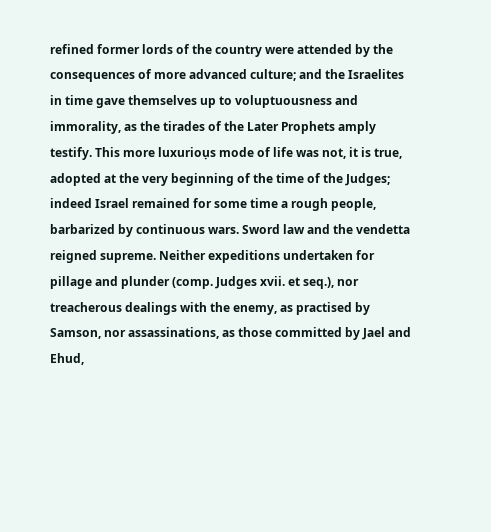refined former lords of the country were attended by the consequences of more advanced culture; and the Israelites in time gave themselves up to voluptuousness and immorality, as the tirades of the Later Prophets amply testify. This more luxurioụs mode of life was not, it is true, adopted at the very beginning of the time of the Judges; indeed Israel remained for some time a rough people, barbarized by continuous wars. Sword law and the vendetta reigned supreme. Neither expeditions undertaken for pillage and plunder (comp. Judges xvii. et seq.), nor treacherous dealings with the enemy, as practised by Samson, nor assassinations, as those committed by Jael and Ehud,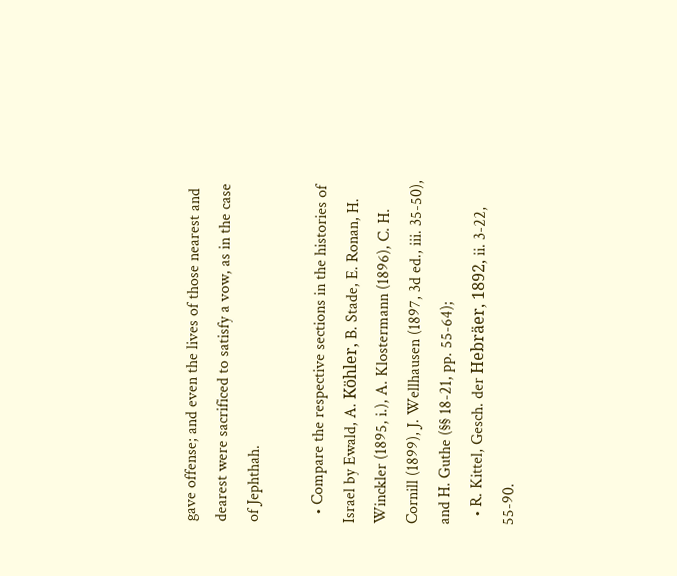gave offense; and even the lives of those nearest and dearest were sacrificed to satisfy a vow, as in the case of Jephthah.

  • Compare the respective sections in the histories of Israel by Ewald, A. Köhler, B. Stade, E. Ronan, H. Winckler (1895, i.), A. Klostermann (1896), C. H. Cornill (1899), J. Wellhausen (1897, 3d ed., iii. 35-50), and H. Guthe (§§ 18-21, pp. 55-64);
  • R. Kittel, Gesch. der Hebräer, 1892, ii. 3-22, 55-90.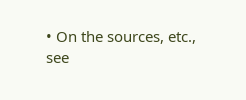• On the sources, etc., see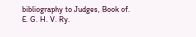bibliography to Judges, Book of.
E. G. H. V. Ry.